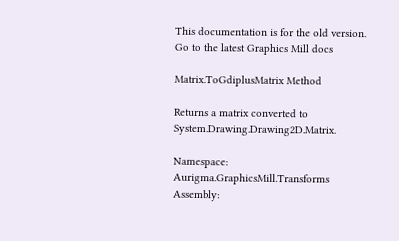This documentation is for the old version. Go to the latest Graphics Mill docs

Matrix.ToGdiplusMatrix Method

Returns a matrix converted to System.Drawing.Drawing2D.Matrix.

Namespace: Aurigma.GraphicsMill.Transforms
Assembly: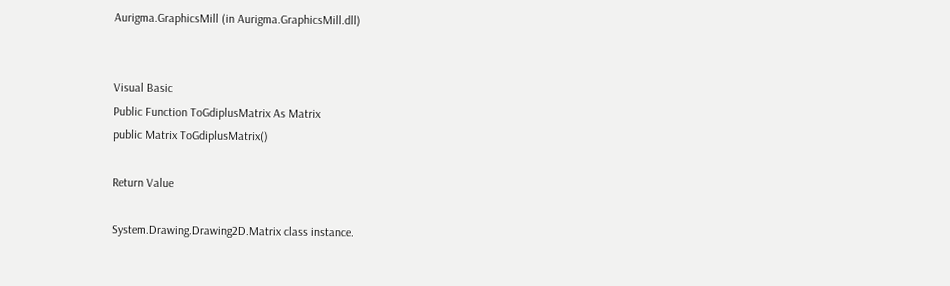Aurigma.GraphicsMill (in Aurigma.GraphicsMill.dll)


Visual Basic
Public Function ToGdiplusMatrix As Matrix
public Matrix ToGdiplusMatrix()

Return Value

System.Drawing.Drawing2D.Matrix class instance.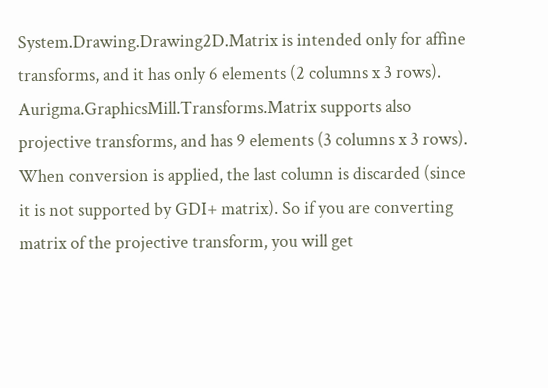System.Drawing.Drawing2D.Matrix is intended only for affine transforms, and it has only 6 elements (2 columns x 3 rows). Aurigma.GraphicsMill.Transforms.Matrix supports also projective transforms, and has 9 elements (3 columns x 3 rows). When conversion is applied, the last column is discarded (since it is not supported by GDI+ matrix). So if you are converting matrix of the projective transform, you will get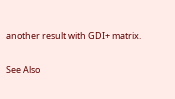another result with GDI+ matrix.

See Also